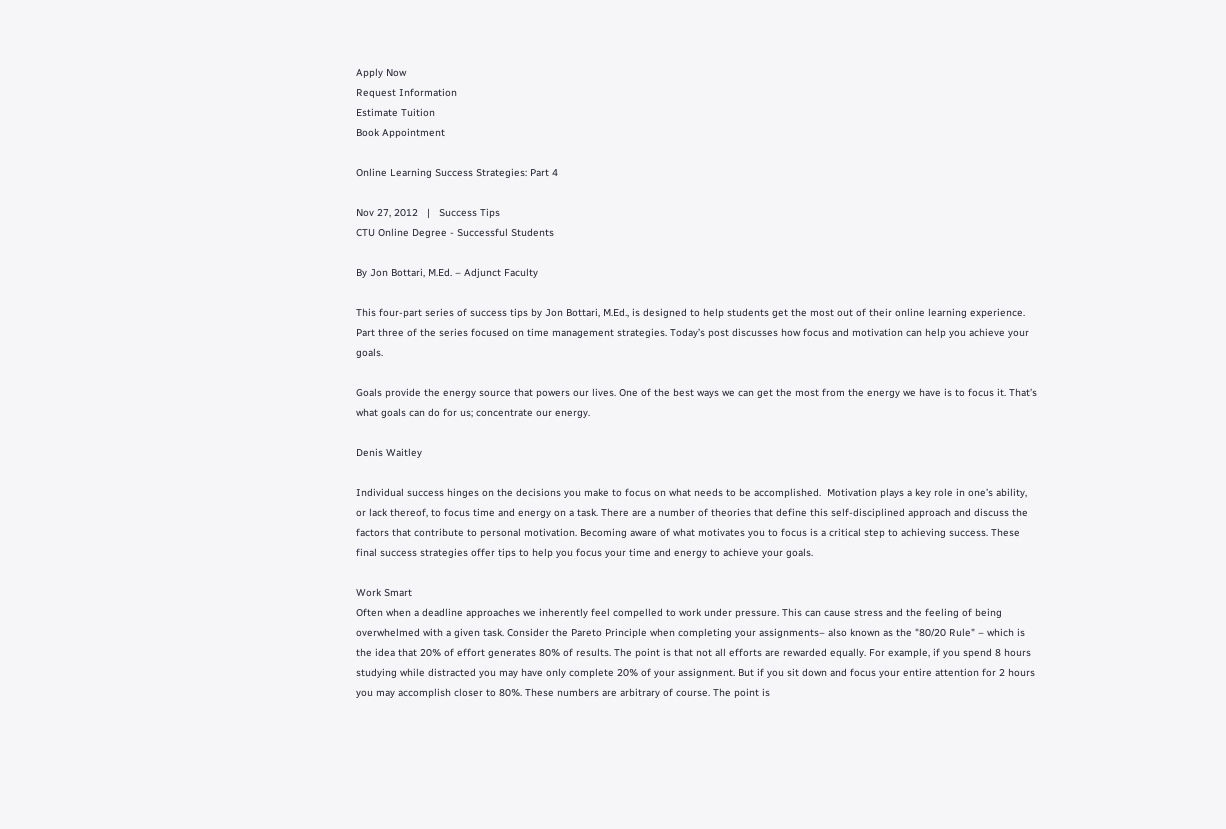Apply Now
Request Information
Estimate Tuition
Book Appointment

Online Learning Success Strategies: Part 4

Nov 27, 2012   |   Success Tips
CTU Online Degree - Successful Students

By Jon Bottari, M.Ed. – Adjunct Faculty

This four-part series of success tips by Jon Bottari, M.Ed., is designed to help students get the most out of their online learning experience. Part three of the series focused on time management strategies. Today’s post discusses how focus and motivation can help you achieve your goals.

Goals provide the energy source that powers our lives. One of the best ways we can get the most from the energy we have is to focus it. That’s what goals can do for us; concentrate our energy.

Denis Waitley

Individual success hinges on the decisions you make to focus on what needs to be accomplished.  Motivation plays a key role in one’s ability, or lack thereof, to focus time and energy on a task. There are a number of theories that define this self-disciplined approach and discuss the factors that contribute to personal motivation. Becoming aware of what motivates you to focus is a critical step to achieving success. These final success strategies offer tips to help you focus your time and energy to achieve your goals.

Work Smart
Often when a deadline approaches we inherently feel compelled to work under pressure. This can cause stress and the feeling of being overwhelmed with a given task. Consider the Pareto Principle when completing your assignments– also known as the "80/20 Rule" – which is the idea that 20% of effort generates 80% of results. The point is that not all efforts are rewarded equally. For example, if you spend 8 hours studying while distracted you may have only complete 20% of your assignment. But if you sit down and focus your entire attention for 2 hours you may accomplish closer to 80%. These numbers are arbitrary of course. The point is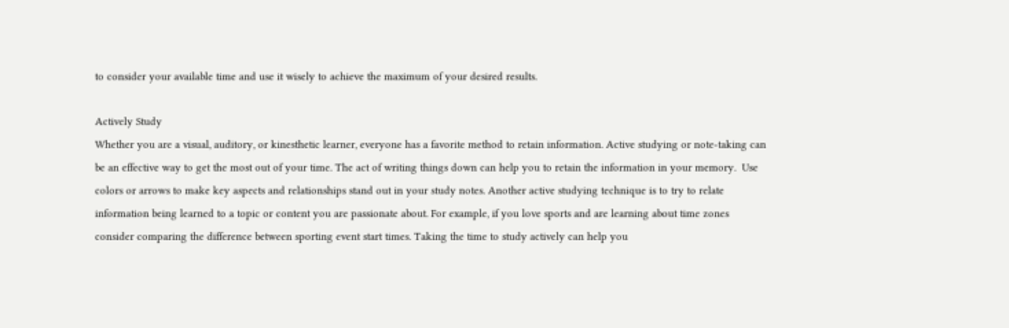to consider your available time and use it wisely to achieve the maximum of your desired results.

Actively Study
Whether you are a visual, auditory, or kinesthetic learner, everyone has a favorite method to retain information. Active studying or note-taking can be an effective way to get the most out of your time. The act of writing things down can help you to retain the information in your memory.  Use colors or arrows to make key aspects and relationships stand out in your study notes. Another active studying technique is to try to relate information being learned to a topic or content you are passionate about. For example, if you love sports and are learning about time zones consider comparing the difference between sporting event start times. Taking the time to study actively can help you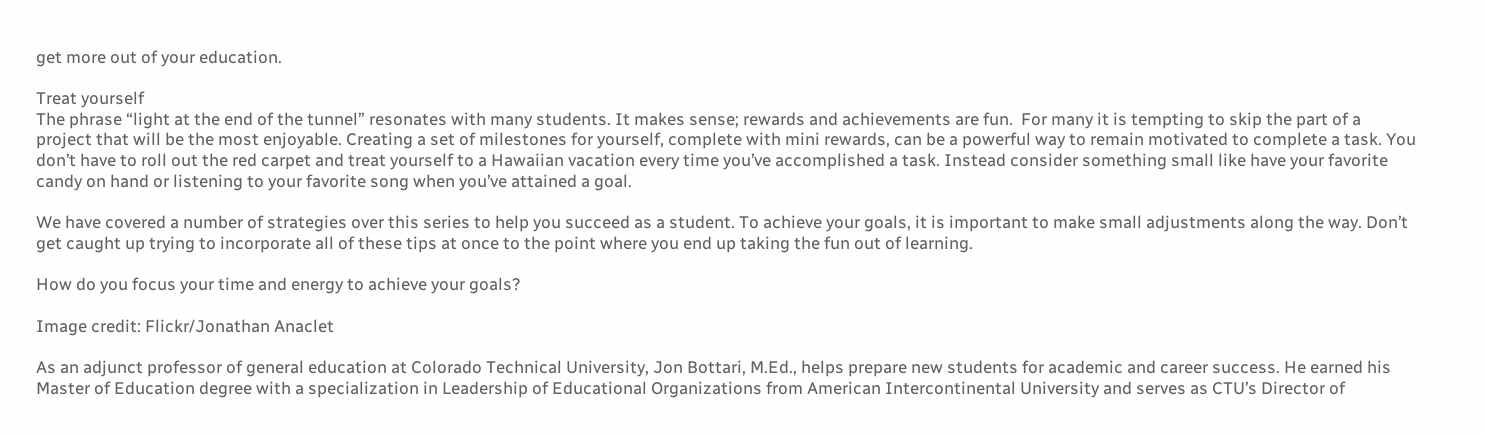get more out of your education.

Treat yourself
The phrase “light at the end of the tunnel” resonates with many students. It makes sense; rewards and achievements are fun.  For many it is tempting to skip the part of a project that will be the most enjoyable. Creating a set of milestones for yourself, complete with mini rewards, can be a powerful way to remain motivated to complete a task. You don’t have to roll out the red carpet and treat yourself to a Hawaiian vacation every time you’ve accomplished a task. Instead consider something small like have your favorite candy on hand or listening to your favorite song when you’ve attained a goal.

We have covered a number of strategies over this series to help you succeed as a student. To achieve your goals, it is important to make small adjustments along the way. Don’t get caught up trying to incorporate all of these tips at once to the point where you end up taking the fun out of learning.

How do you focus your time and energy to achieve your goals?

Image credit: Flickr/Jonathan Anaclet

As an adjunct professor of general education at Colorado Technical University, Jon Bottari, M.Ed., helps prepare new students for academic and career success. He earned his Master of Education degree with a specialization in Leadership of Educational Organizations from American Intercontinental University and serves as CTU’s Director of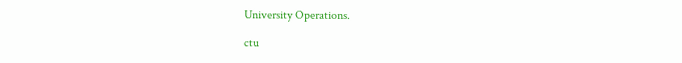University Operations.

ctu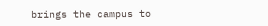brings the campus to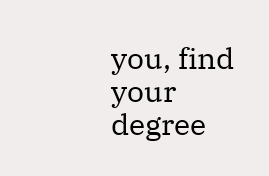you, find your degree